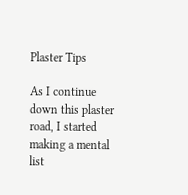Plaster Tips

As I continue down this plaster road, I started making a mental list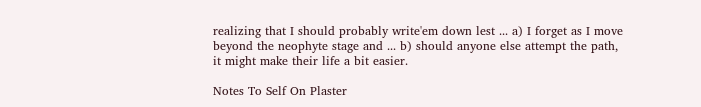realizing that I should probably write'em down lest ... a) I forget as I move beyond the neophyte stage and ... b) should anyone else attempt the path, it might make their life a bit easier.

Notes To Self On Plaster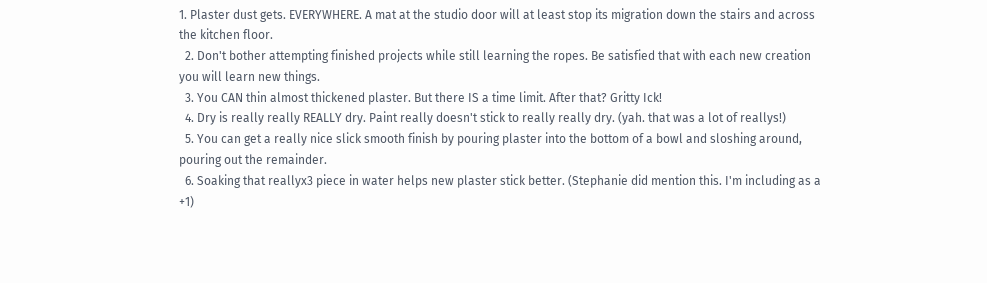1. Plaster dust gets. EVERYWHERE. A mat at the studio door will at least stop its migration down the stairs and across the kitchen floor.
  2. Don't bother attempting finished projects while still learning the ropes. Be satisfied that with each new creation you will learn new things.
  3. You CAN thin almost thickened plaster. But there IS a time limit. After that? Gritty Ick!
  4. Dry is really really REALLY dry. Paint really doesn't stick to really really dry. (yah. that was a lot of reallys!)
  5. You can get a really nice slick smooth finish by pouring plaster into the bottom of a bowl and sloshing around, pouring out the remainder.
  6. Soaking that reallyx3 piece in water helps new plaster stick better. (Stephanie did mention this. I'm including as a +1)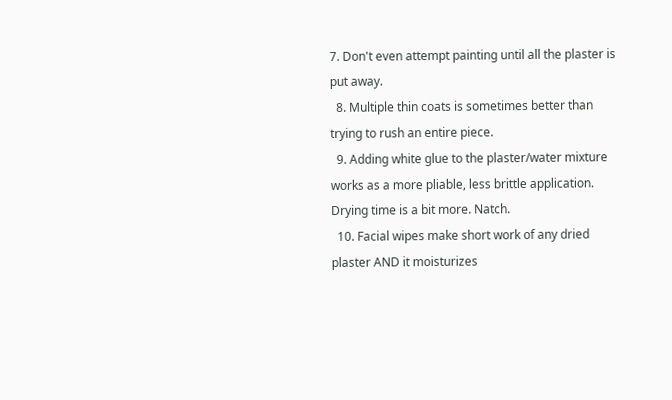7. Don't even attempt painting until all the plaster is put away.
  8. Multiple thin coats is sometimes better than trying to rush an entire piece.
  9. Adding white glue to the plaster/water mixture works as a more pliable, less brittle application. Drying time is a bit more. Natch.
  10. Facial wipes make short work of any dried plaster AND it moisturizes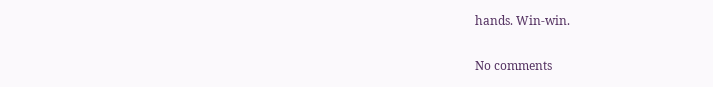hands. Win-win.

No comments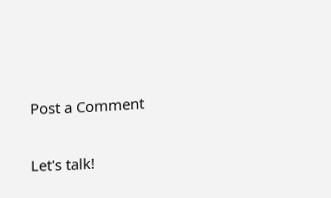Post a Comment

Let's talk!